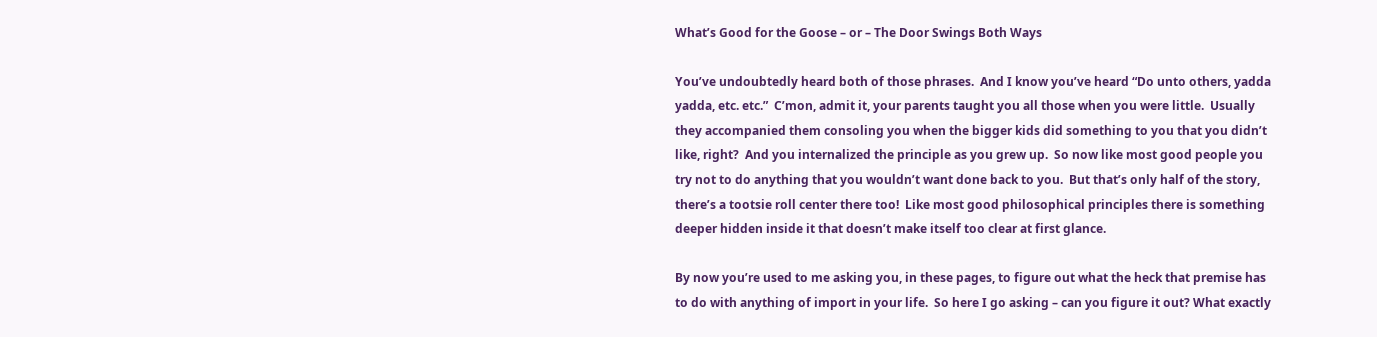What’s Good for the Goose – or – The Door Swings Both Ways

You’ve undoubtedly heard both of those phrases.  And I know you’ve heard “Do unto others, yadda yadda, etc. etc.”  C’mon, admit it, your parents taught you all those when you were little.  Usually they accompanied them consoling you when the bigger kids did something to you that you didn’t like, right?  And you internalized the principle as you grew up.  So now like most good people you try not to do anything that you wouldn’t want done back to you.  But that’s only half of the story, there’s a tootsie roll center there too!  Like most good philosophical principles there is something deeper hidden inside it that doesn’t make itself too clear at first glance.

By now you’re used to me asking you, in these pages, to figure out what the heck that premise has to do with anything of import in your life.  So here I go asking – can you figure it out? What exactly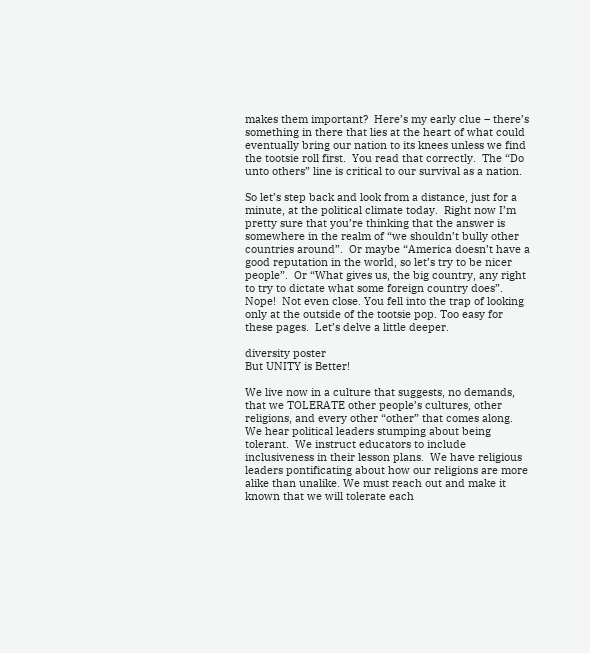makes them important?  Here’s my early clue – there’s something in there that lies at the heart of what could eventually bring our nation to its knees unless we find the tootsie roll first.  You read that correctly.  The “Do unto others” line is critical to our survival as a nation.

So let’s step back and look from a distance, just for a minute, at the political climate today.  Right now I’m pretty sure that you’re thinking that the answer is somewhere in the realm of “we shouldn’t bully other countries around”.  Or maybe “America doesn’t have a good reputation in the world, so let’s try to be nicer people”.  Or “What gives us, the big country, any right to try to dictate what some foreign country does”.  Nope!  Not even close. You fell into the trap of looking only at the outside of the tootsie pop. Too easy for these pages.  Let’s delve a little deeper.

diversity poster
But UNITY is Better!

We live now in a culture that suggests, no demands, that we TOLERATE other people’s cultures, other religions, and every other “other” that comes along.  We hear political leaders stumping about being tolerant.  We instruct educators to include inclusiveness in their lesson plans.  We have religious leaders pontificating about how our religions are more alike than unalike. We must reach out and make it known that we will tolerate each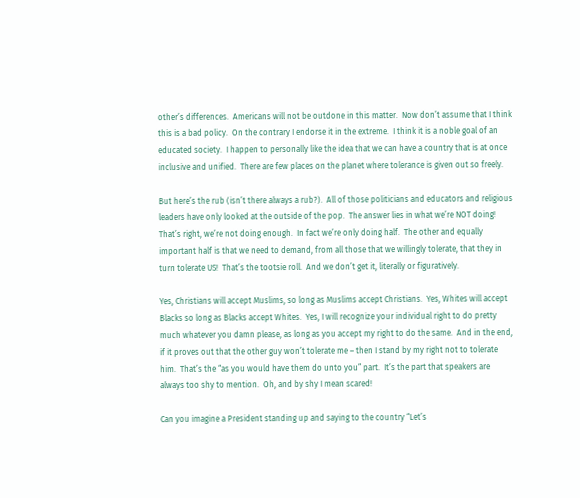other’s differences.  Americans will not be outdone in this matter.  Now don’t assume that I think this is a bad policy.  On the contrary I endorse it in the extreme.  I think it is a noble goal of an educated society.  I happen to personally like the idea that we can have a country that is at once inclusive and unified.  There are few places on the planet where tolerance is given out so freely.

But here’s the rub (isn’t there always a rub?).  All of those politicians and educators and religious leaders have only looked at the outside of the pop.  The answer lies in what we’re NOT doing!  That’s right, we’re not doing enough.  In fact we’re only doing half.  The other and equally important half is that we need to demand, from all those that we willingly tolerate, that they in turn tolerate US!  That’s the tootsie roll.  And we don’t get it, literally or figuratively.

Yes, Christians will accept Muslims, so long as Muslims accept Christians.  Yes, Whites will accept Blacks so long as Blacks accept Whites.  Yes, I will recognize your individual right to do pretty much whatever you damn please, as long as you accept my right to do the same.  And in the end, if it proves out that the other guy won’t tolerate me – then I stand by my right not to tolerate him.  That’s the “as you would have them do unto you” part.  It’s the part that speakers are always too shy to mention.  Oh, and by shy I mean scared!

Can you imagine a President standing up and saying to the country “Let’s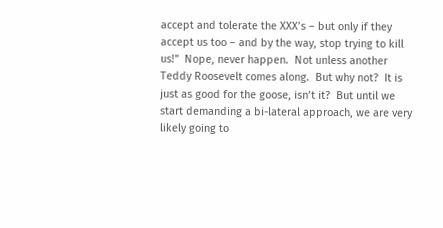accept and tolerate the XXX’s – but only if they accept us too – and by the way, stop trying to kill us!”  Nope, never happen.  Not unless another Teddy Roosevelt comes along.  But why not?  It is just as good for the goose, isn’t it?  But until we start demanding a bi-lateral approach, we are very likely going to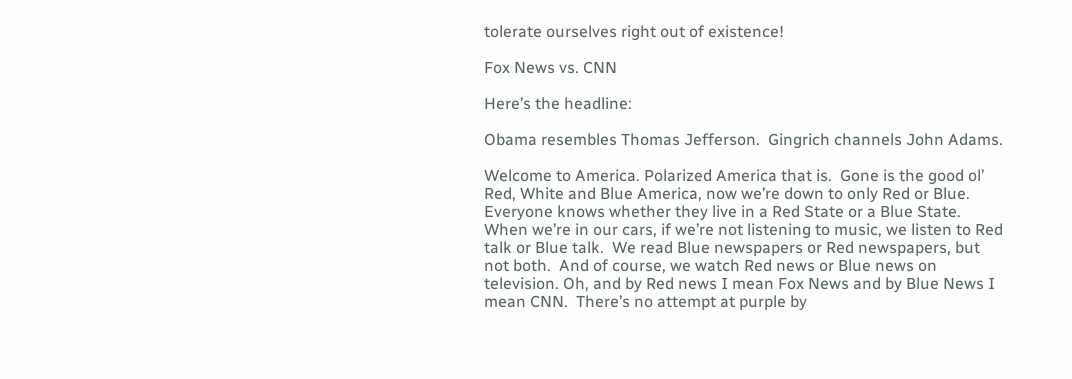tolerate ourselves right out of existence!

Fox News vs. CNN

Here’s the headline:

Obama resembles Thomas Jefferson.  Gingrich channels John Adams.

Welcome to America. Polarized America that is.  Gone is the good ol’ Red, White and Blue America, now we’re down to only Red or Blue.  Everyone knows whether they live in a Red State or a Blue State.  When we’re in our cars, if we’re not listening to music, we listen to Red talk or Blue talk.  We read Blue newspapers or Red newspapers, but not both.  And of course, we watch Red news or Blue news on television. Oh, and by Red news I mean Fox News and by Blue News I mean CNN.  There’s no attempt at purple by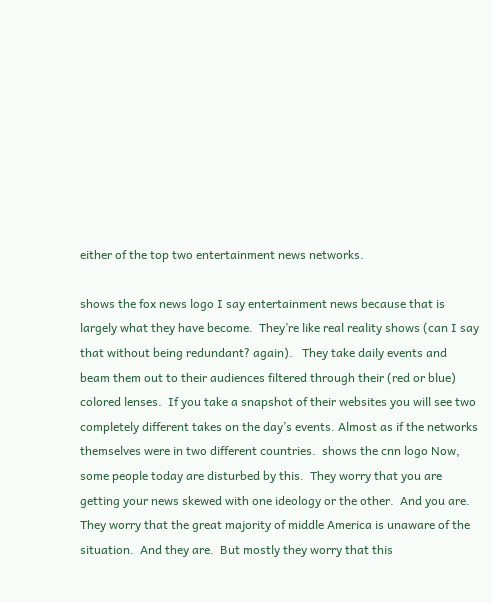either of the top two entertainment news networks.

shows the fox news logo I say entertainment news because that is largely what they have become.  They’re like real reality shows (can I say that without being redundant? again).   They take daily events and beam them out to their audiences filtered through their (red or blue) colored lenses.  If you take a snapshot of their websites you will see two completely different takes on the day’s events. Almost as if the networks themselves were in two different countries.  shows the cnn logo Now, some people today are disturbed by this.  They worry that you are getting your news skewed with one ideology or the other.  And you are.  They worry that the great majority of middle America is unaware of the situation.  And they are.  But mostly they worry that this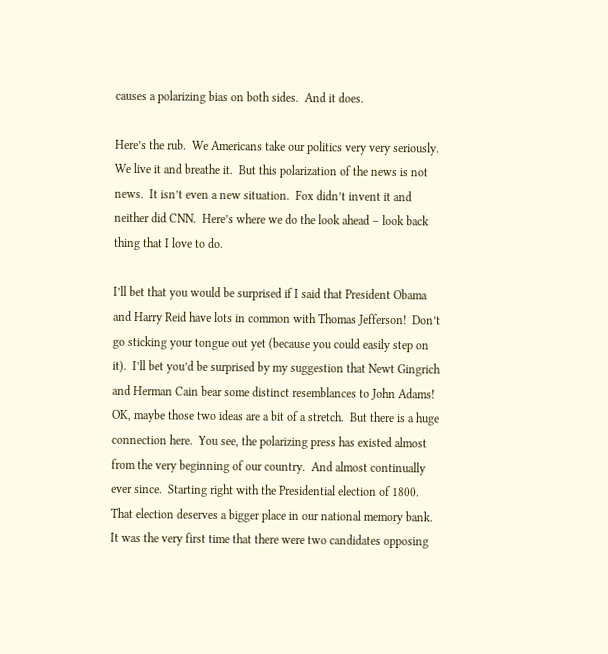causes a polarizing bias on both sides.  And it does.

Here’s the rub.  We Americans take our politics very very seriously.  We live it and breathe it.  But this polarization of the news is not news.  It isn’t even a new situation.  Fox didn’t invent it and neither did CNN.  Here’s where we do the look ahead – look back thing that I love to do.

I’ll bet that you would be surprised if I said that President Obama and Harry Reid have lots in common with Thomas Jefferson!  Don’t go sticking your tongue out yet (because you could easily step on it).  I’ll bet you’d be surprised by my suggestion that Newt Gingrich and Herman Cain bear some distinct resemblances to John Adams! OK, maybe those two ideas are a bit of a stretch.  But there is a huge connection here.  You see, the polarizing press has existed almost from the very beginning of our country.  And almost continually ever since.  Starting right with the Presidential election of 1800.  That election deserves a bigger place in our national memory bank.  It was the very first time that there were two candidates opposing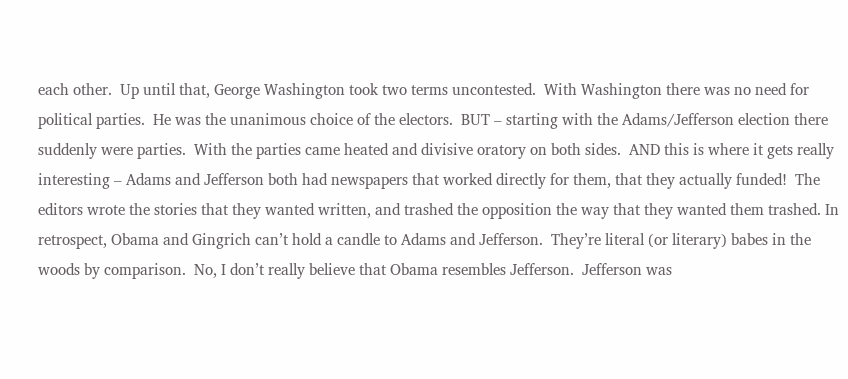each other.  Up until that, George Washington took two terms uncontested.  With Washington there was no need for political parties.  He was the unanimous choice of the electors.  BUT – starting with the Adams/Jefferson election there suddenly were parties.  With the parties came heated and divisive oratory on both sides.  AND this is where it gets really interesting – Adams and Jefferson both had newspapers that worked directly for them, that they actually funded!  The editors wrote the stories that they wanted written, and trashed the opposition the way that they wanted them trashed. In retrospect, Obama and Gingrich can’t hold a candle to Adams and Jefferson.  They’re literal (or literary) babes in the woods by comparison.  No, I don’t really believe that Obama resembles Jefferson.  Jefferson was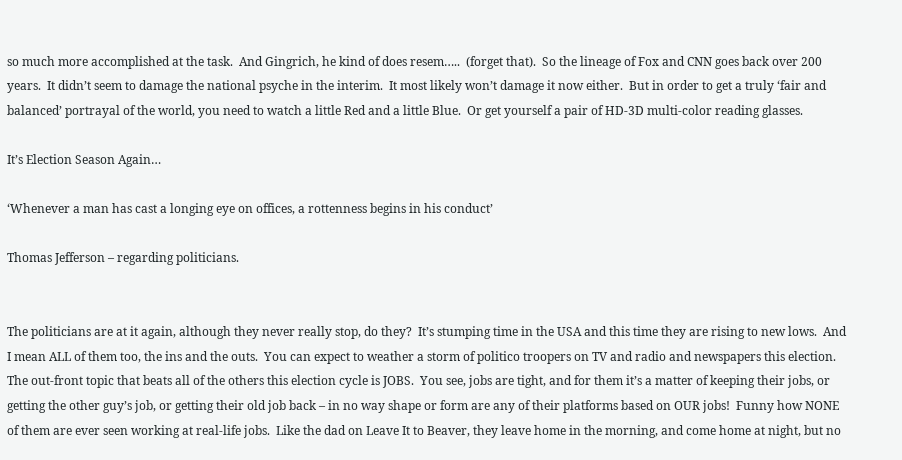so much more accomplished at the task.  And Gingrich, he kind of does resem…..  (forget that).  So the lineage of Fox and CNN goes back over 200 years.  It didn’t seem to damage the national psyche in the interim.  It most likely won’t damage it now either.  But in order to get a truly ‘fair and balanced’ portrayal of the world, you need to watch a little Red and a little Blue.  Or get yourself a pair of HD-3D multi-color reading glasses.

It’s Election Season Again…

‘Whenever a man has cast a longing eye on offices, a rottenness begins in his conduct’

Thomas Jefferson – regarding politicians.


The politicians are at it again, although they never really stop, do they?  It’s stumping time in the USA and this time they are rising to new lows.  And I mean ALL of them too, the ins and the outs.  You can expect to weather a storm of politico troopers on TV and radio and newspapers this election.  The out-front topic that beats all of the others this election cycle is JOBS.  You see, jobs are tight, and for them it’s a matter of keeping their jobs, or getting the other guy’s job, or getting their old job back – in no way shape or form are any of their platforms based on OUR jobs!  Funny how NONE of them are ever seen working at real-life jobs.  Like the dad on Leave It to Beaver, they leave home in the morning, and come home at night, but no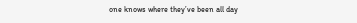one knows where they’ve been all day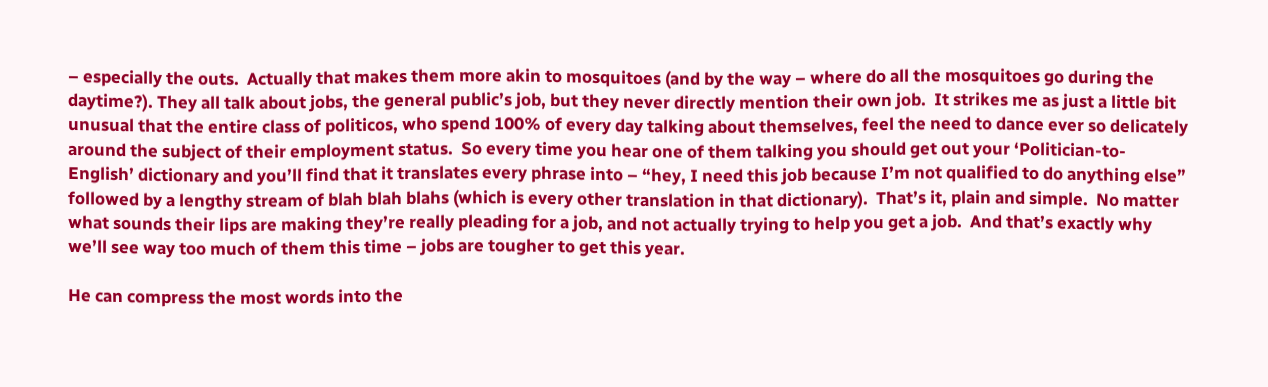– especially the outs.  Actually that makes them more akin to mosquitoes (and by the way – where do all the mosquitoes go during the daytime?). They all talk about jobs, the general public’s job, but they never directly mention their own job.  It strikes me as just a little bit unusual that the entire class of politicos, who spend 100% of every day talking about themselves, feel the need to dance ever so delicately around the subject of their employment status.  So every time you hear one of them talking you should get out your ‘Politician-to-English’ dictionary and you’ll find that it translates every phrase into – “hey, I need this job because I’m not qualified to do anything else” followed by a lengthy stream of blah blah blahs (which is every other translation in that dictionary).  That’s it, plain and simple.  No matter what sounds their lips are making they’re really pleading for a job, and not actually trying to help you get a job.  And that’s exactly why we’ll see way too much of them this time – jobs are tougher to get this year.

He can compress the most words into the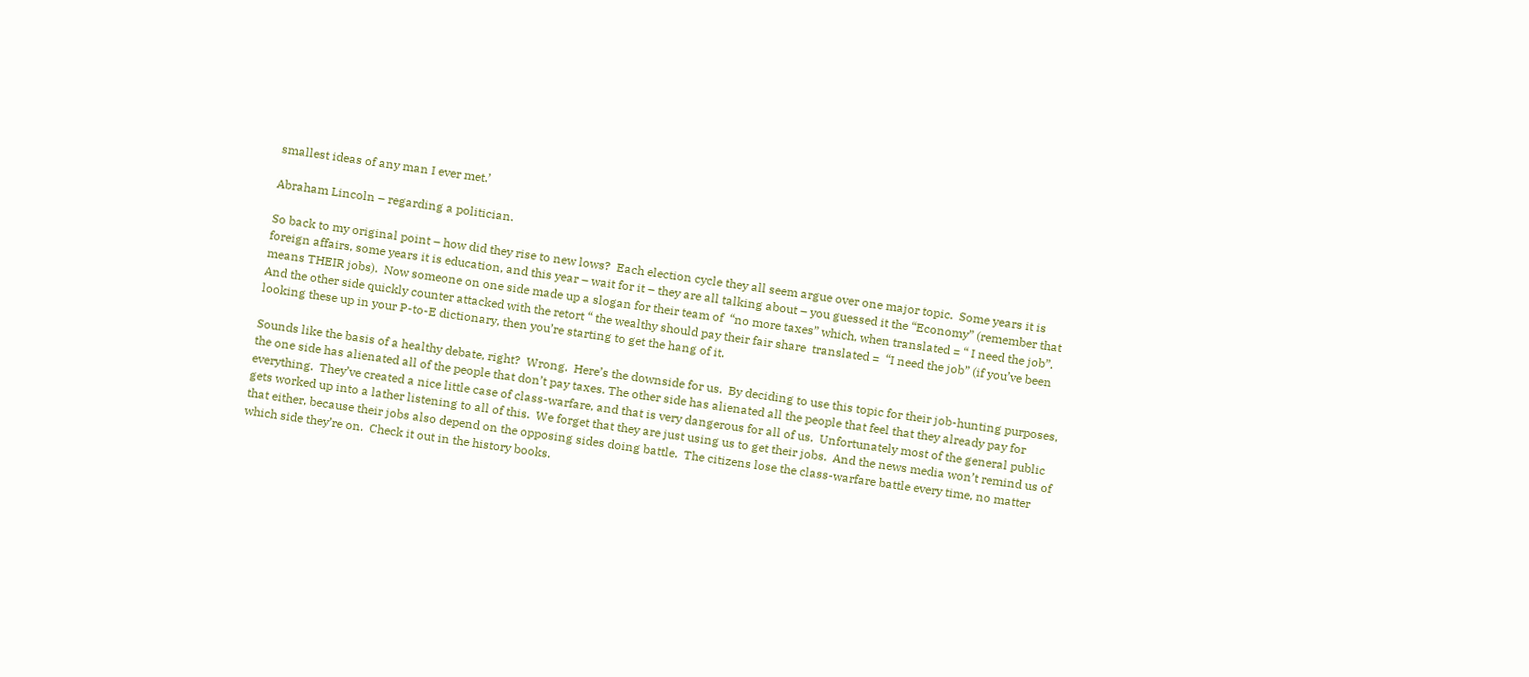smallest ideas of any man I ever met.’

Abraham Lincoln – regarding a politician.

So back to my original point – how did they rise to new lows?  Each election cycle they all seem argue over one major topic.  Some years it is foreign affairs, some years it is education, and this year – wait for it – they are all talking about – you guessed it the “Economy” (remember that means THEIR jobs).  Now someone on one side made up a slogan for their team of  “no more taxes” which, when translated = “ I need the job”.  And the other side quickly counter attacked with the retort “ the wealthy should pay their fair share  translated =  “I need the job” (if you’ve been looking these up in your P-to-E dictionary, then you’re starting to get the hang of it.

Sounds like the basis of a healthy debate, right?  Wrong.  Here’s the downside for us.  By deciding to use this topic for their job-hunting purposes, the one side has alienated all of the people that don’t pay taxes. The other side has alienated all the people that feel that they already pay for everything.  They’ve created a nice little case of class-warfare, and that is very dangerous for all of us.  Unfortunately most of the general public gets worked up into a lather listening to all of this.  We forget that they are just using us to get their jobs.  And the news media won’t remind us of that either, because their jobs also depend on the opposing sides doing battle.  The citizens lose the class-warfare battle every time, no matter which side they’re on.  Check it out in the history books.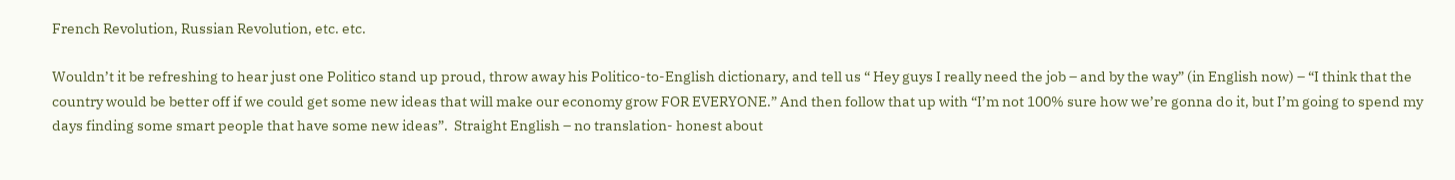French Revolution, Russian Revolution, etc. etc.

Wouldn’t it be refreshing to hear just one Politico stand up proud, throw away his Politico-to-English dictionary, and tell us “ Hey guys I really need the job – and by the way” (in English now) – “I think that the country would be better off if we could get some new ideas that will make our economy grow FOR EVERYONE.” And then follow that up with “I’m not 100% sure how we’re gonna do it, but I’m going to spend my days finding some smart people that have some new ideas”.  Straight English – no translation- honest about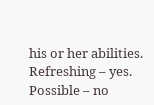his or her abilities.  Refreshing – yes.  Possible – no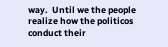way.  Until we the people realize how the politicos conduct their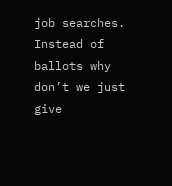job searches.  Instead of ballots why don’t we just give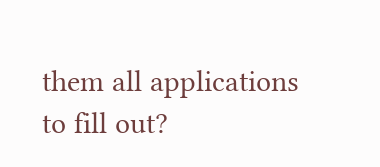them all applications to fill out?